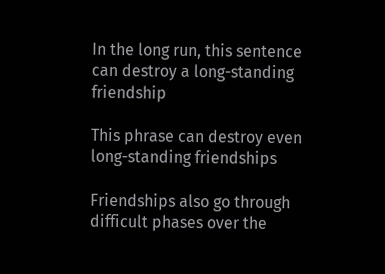In the long run, this sentence can destroy a long-standing friendship

This phrase can destroy even long-standing friendships

Friendships also go through difficult phases over the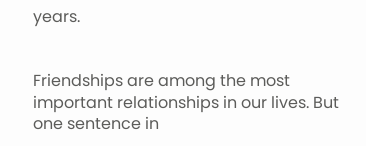years.


Friendships are among the most important relationships in our lives. But one sentence in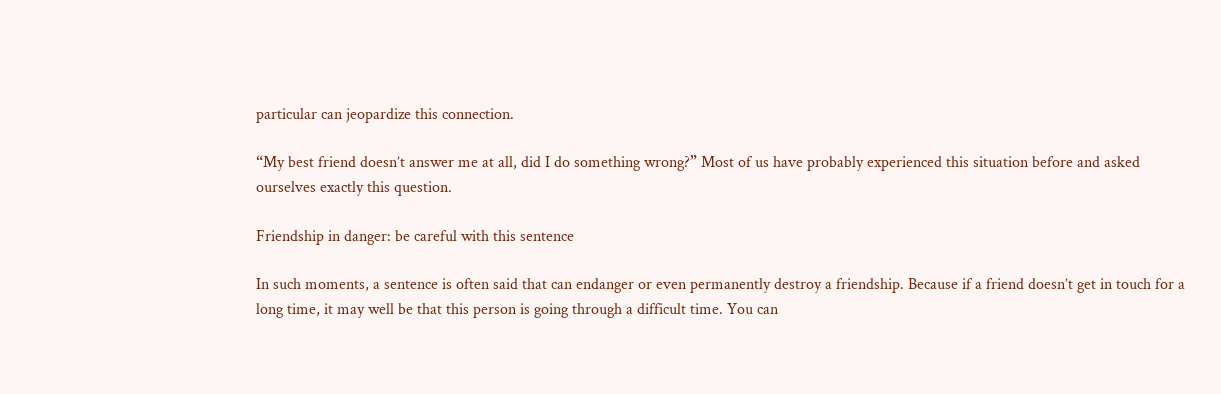particular can jeopardize this connection.

“My best friend doesn’t answer me at all, did I do something wrong?” Most of us have probably experienced this situation before and asked ourselves exactly this question.

Friendship in danger: be careful with this sentence

In such moments, a sentence is often said that can endanger or even permanently destroy a friendship. Because if a friend doesn’t get in touch for a long time, it may well be that this person is going through a difficult time. You can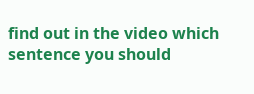find out in the video which sentence you should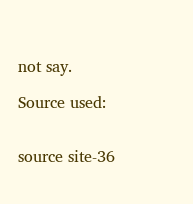not say.

Source used:


source site-36